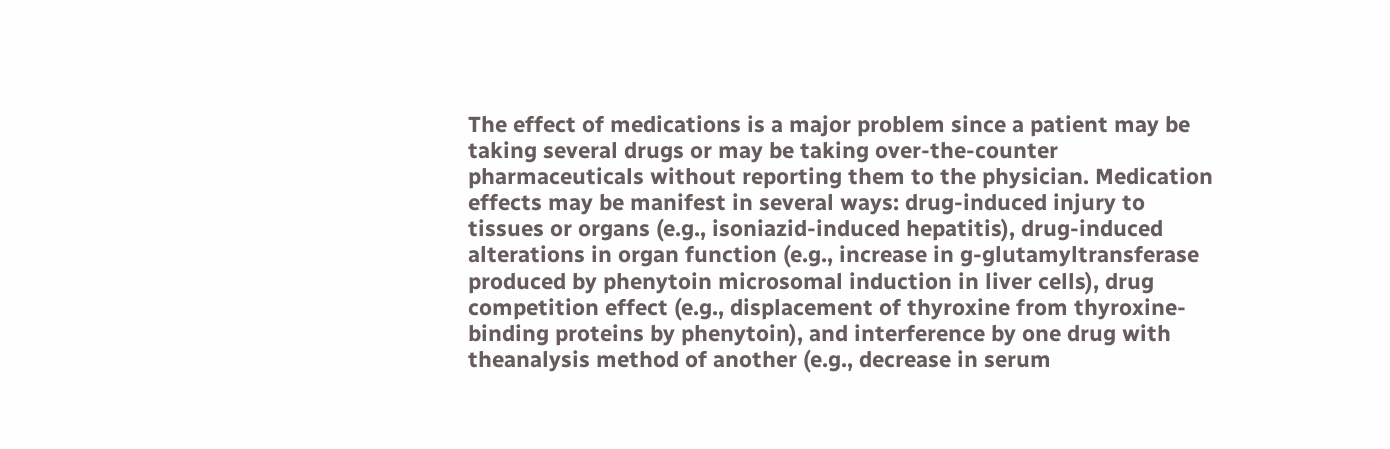The effect of medications is a major problem since a patient may be taking several drugs or may be taking over-the-counter pharmaceuticals without reporting them to the physician. Medication effects may be manifest in several ways: drug-induced injury to tissues or organs (e.g., isoniazid-induced hepatitis), drug-induced alterations in organ function (e.g., increase in g-glutamyltransferase produced by phenytoin microsomal induction in liver cells), drug competition effect (e.g., displacement of thyroxine from thyroxine-binding proteins by phenytoin), and interference by one drug with theanalysis method of another (e.g., decrease in serum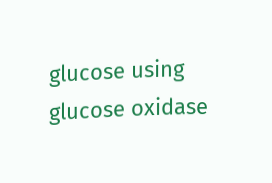glucose using glucose oxidase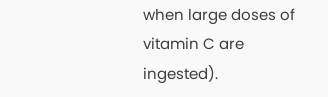when large doses of vitamin C are ingested).